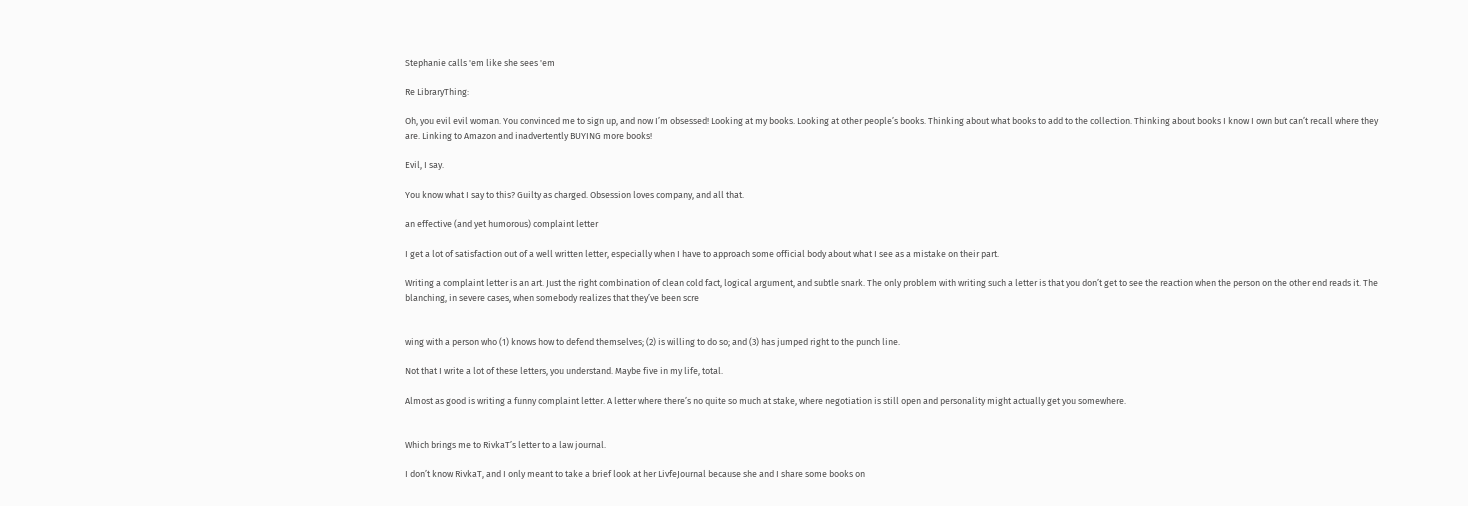Stephanie calls 'em like she sees 'em

Re LibraryThing:

Oh, you evil evil woman. You convinced me to sign up, and now I’m obsessed! Looking at my books. Looking at other people’s books. Thinking about what books to add to the collection. Thinking about books I know I own but can’t recall where they are. Linking to Amazon and inadvertently BUYING more books!

Evil, I say.

You know what I say to this? Guilty as charged. Obsession loves company, and all that.

an effective (and yet humorous) complaint letter

I get a lot of satisfaction out of a well written letter, especially when I have to approach some official body about what I see as a mistake on their part.

Writing a complaint letter is an art. Just the right combination of clean cold fact, logical argument, and subtle snark. The only problem with writing such a letter is that you don’t get to see the reaction when the person on the other end reads it. The blanching, in severe cases, when somebody realizes that they’ve been scre


wing with a person who (1) knows how to defend themselves; (2) is willing to do so; and (3) has jumped right to the punch line.

Not that I write a lot of these letters, you understand. Maybe five in my life, total.

Almost as good is writing a funny complaint letter. A letter where there’s no quite so much at stake, where negotiation is still open and personality might actually get you somewhere.


Which brings me to RivkaT’s letter to a law journal.

I don’t know RivkaT, and I only meant to take a brief look at her LivfeJournal because she and I share some books on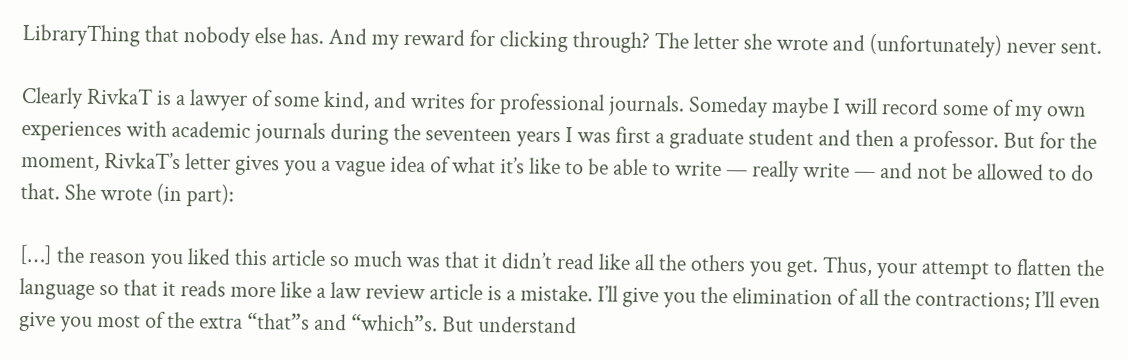LibraryThing that nobody else has. And my reward for clicking through? The letter she wrote and (unfortunately) never sent.

Clearly RivkaT is a lawyer of some kind, and writes for professional journals. Someday maybe I will record some of my own experiences with academic journals during the seventeen years I was first a graduate student and then a professor. But for the moment, RivkaT’s letter gives you a vague idea of what it’s like to be able to write — really write — and not be allowed to do that. She wrote (in part):

[…] the reason you liked this article so much was that it didn’t read like all the others you get. Thus, your attempt to flatten the language so that it reads more like a law review article is a mistake. I’ll give you the elimination of all the contractions; I’ll even give you most of the extra “that”s and “which”s. But understand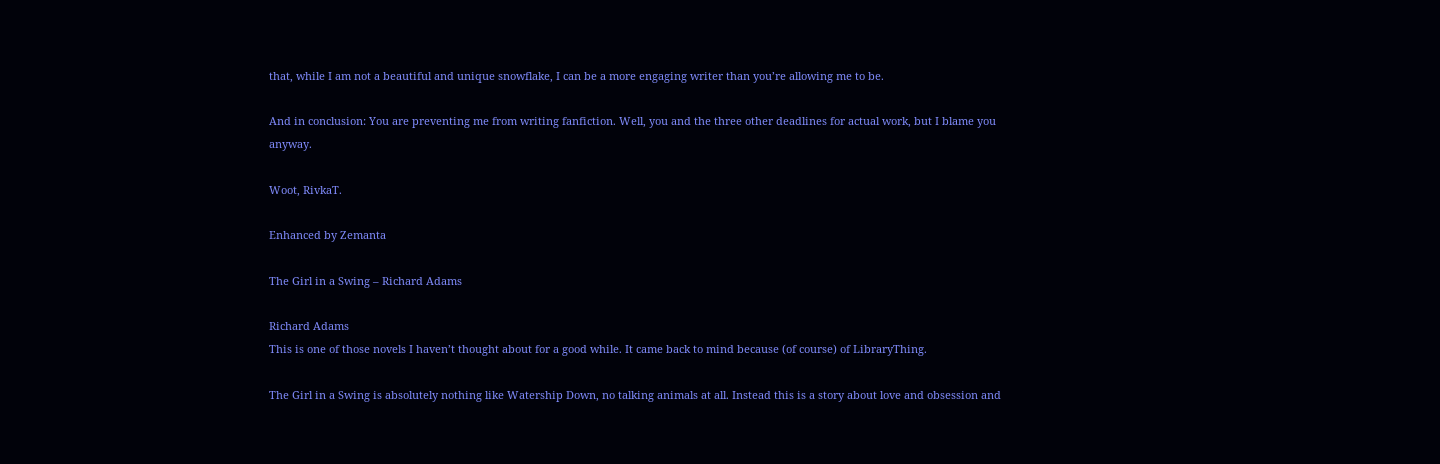that, while I am not a beautiful and unique snowflake, I can be a more engaging writer than you’re allowing me to be.

And in conclusion: You are preventing me from writing fanfiction. Well, you and the three other deadlines for actual work, but I blame you anyway.

Woot, RivkaT.

Enhanced by Zemanta

The Girl in a Swing – Richard Adams

Richard Adams
This is one of those novels I haven’t thought about for a good while. It came back to mind because (of course) of LibraryThing.

The Girl in a Swing is absolutely nothing like Watership Down, no talking animals at all. Instead this is a story about love and obsession and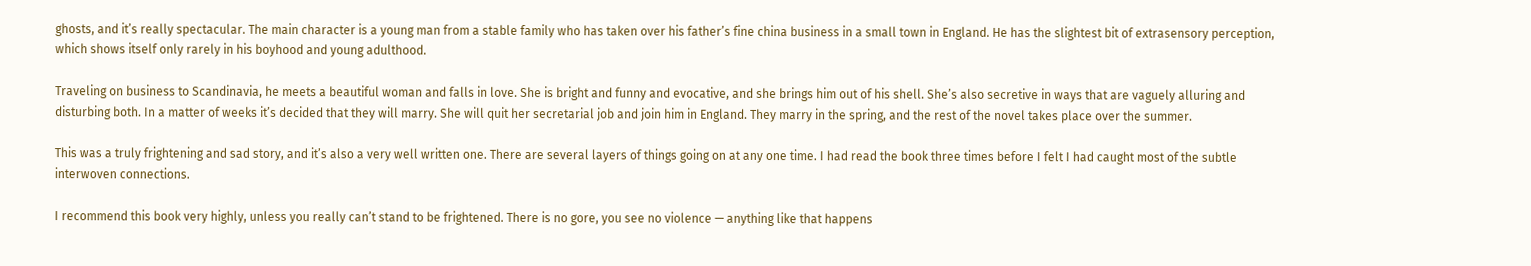ghosts, and it’s really spectacular. The main character is a young man from a stable family who has taken over his father’s fine china business in a small town in England. He has the slightest bit of extrasensory perception, which shows itself only rarely in his boyhood and young adulthood.

Traveling on business to Scandinavia, he meets a beautiful woman and falls in love. She is bright and funny and evocative, and she brings him out of his shell. She’s also secretive in ways that are vaguely alluring and disturbing both. In a matter of weeks it’s decided that they will marry. She will quit her secretarial job and join him in England. They marry in the spring, and the rest of the novel takes place over the summer.

This was a truly frightening and sad story, and it’s also a very well written one. There are several layers of things going on at any one time. I had read the book three times before I felt I had caught most of the subtle interwoven connections.

I recommend this book very highly, unless you really can’t stand to be frightened. There is no gore, you see no violence — anything like that happens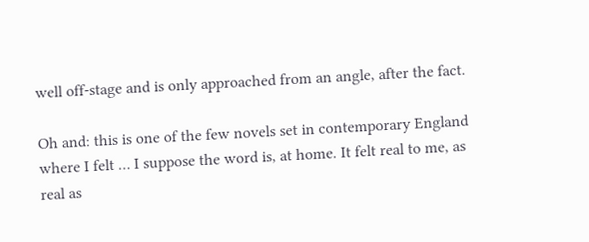well off-stage and is only approached from an angle, after the fact.

Oh and: this is one of the few novels set in contemporary England where I felt … I suppose the word is, at home. It felt real to me, as real as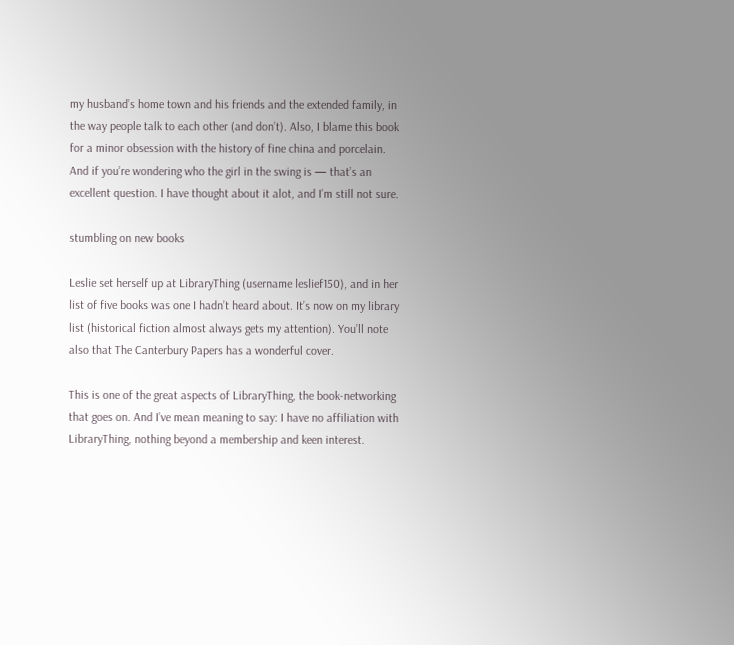my husband’s home town and his friends and the extended family, in the way people talk to each other (and don’t). Also, I blame this book for a minor obsession with the history of fine china and porcelain. And if you’re wondering who the girl in the swing is — that’s an excellent question. I have thought about it alot, and I’m still not sure.

stumbling on new books

Leslie set herself up at LibraryThing (username leslief150), and in her list of five books was one I hadn’t heard about. It’s now on my library list (historical fiction almost always gets my attention). You’ll note also that The Canterbury Papers has a wonderful cover.

This is one of the great aspects of LibraryThing, the book-networking that goes on. And I’ve mean meaning to say: I have no affiliation with LibraryThing, nothing beyond a membership and keen interest.